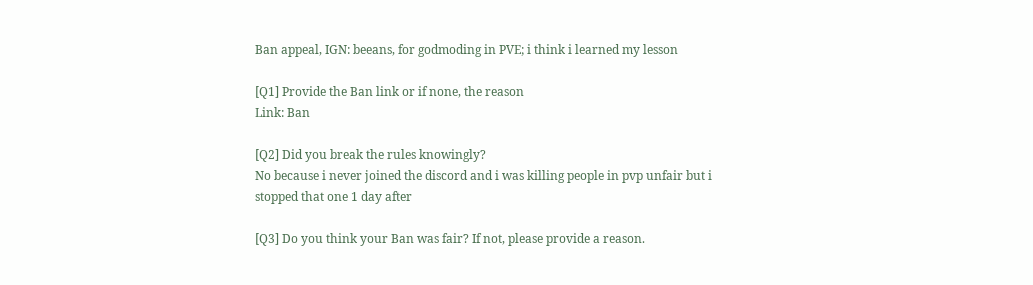Ban appeal, IGN: beeans, for godmoding in PVE; i think i learned my lesson

[Q1] Provide the Ban link or if none, the reason
Link: Ban

[Q2] Did you break the rules knowingly?
No because i never joined the discord and i was killing people in pvp unfair but i stopped that one 1 day after

[Q3] Do you think your Ban was fair? If not, please provide a reason.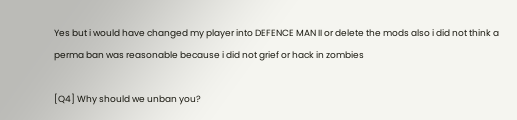Yes but i would have changed my player into DEFENCE MAN II or delete the mods also i did not think a perma ban was reasonable because i did not grief or hack in zombies

[Q4] Why should we unban you?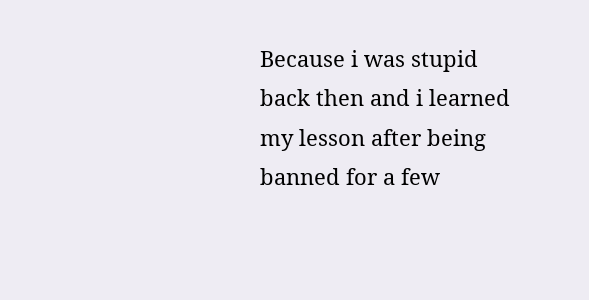Because i was stupid back then and i learned my lesson after being banned for a few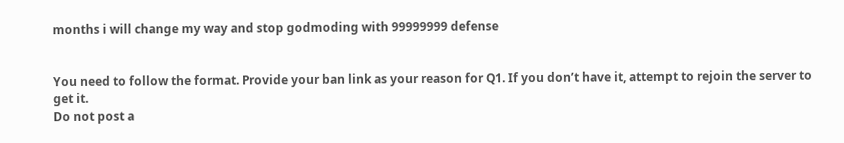months i will change my way and stop godmoding with 99999999 defense


You need to follow the format. Provide your ban link as your reason for Q1. If you don’t have it, attempt to rejoin the server to get it.
Do not post a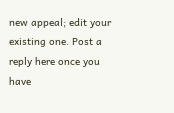new appeal; edit your existing one. Post a reply here once you have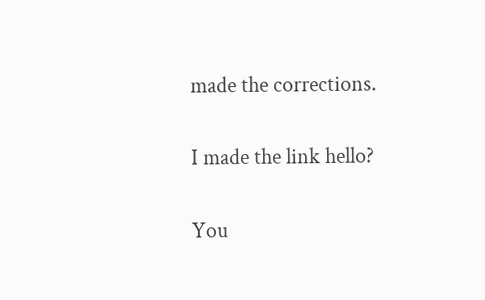made the corrections.


I made the link hello?


You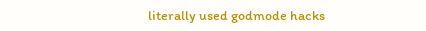literally used godmode hacks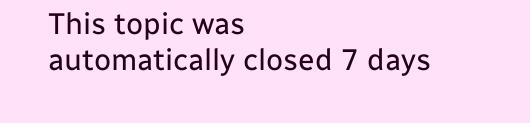This topic was automatically closed 7 days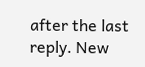after the last reply. New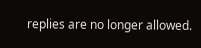replies are no longer allowed.